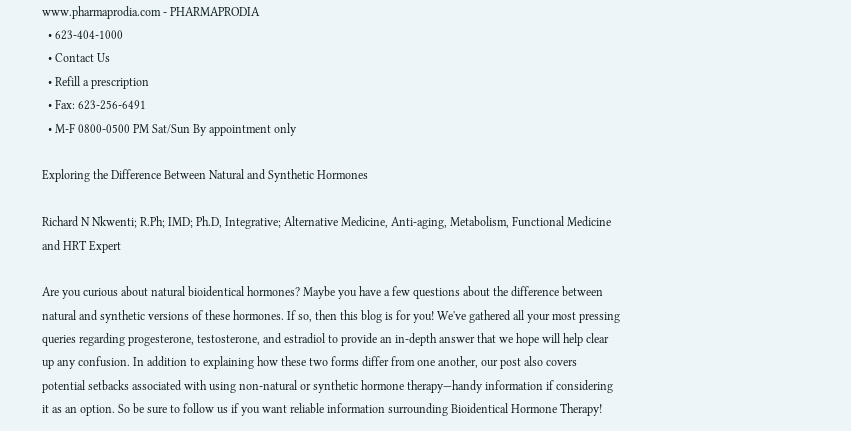www.pharmaprodia.com - PHARMAPRODIA
  • 623-404-1000
  • Contact Us
  • Refill a prescription
  • Fax: 623-256-6491
  • M-F 0800-0500 PM Sat/Sun By appointment only

Exploring the Difference Between Natural and Synthetic Hormones

Richard N Nkwenti; R.Ph; IMD; Ph.D, Integrative; Alternative Medicine, Anti-aging, Metabolism, Functional Medicine and HRT Expert

Are you curious about natural bioidentical hormones? Maybe you have a few questions about the difference between natural and synthetic versions of these hormones. If so, then this blog is for you! We've gathered all your most pressing queries regarding progesterone, testosterone, and estradiol to provide an in-depth answer that we hope will help clear up any confusion. In addition to explaining how these two forms differ from one another, our post also covers potential setbacks associated with using non-natural or synthetic hormone therapy—handy information if considering it as an option. So be sure to follow us if you want reliable information surrounding Bioidentical Hormone Therapy!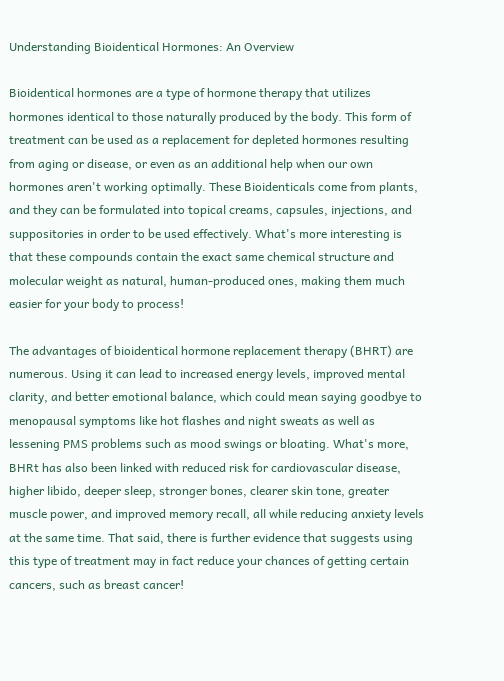Understanding Bioidentical Hormones: An Overview

Bioidentical hormones are a type of hormone therapy that utilizes hormones identical to those naturally produced by the body. This form of treatment can be used as a replacement for depleted hormones resulting from aging or disease, or even as an additional help when our own hormones aren't working optimally. These Bioidenticals come from plants, and they can be formulated into topical creams, capsules, injections, and suppositories in order to be used effectively. What's more interesting is that these compounds contain the exact same chemical structure and molecular weight as natural, human-produced ones, making them much easier for your body to process!

The advantages of bioidentical hormone replacement therapy (BHRT) are numerous. Using it can lead to increased energy levels, improved mental clarity, and better emotional balance, which could mean saying goodbye to menopausal symptoms like hot flashes and night sweats as well as lessening PMS problems such as mood swings or bloating. What's more, BHRt has also been linked with reduced risk for cardiovascular disease, higher libido, deeper sleep, stronger bones, clearer skin tone, greater muscle power, and improved memory recall, all while reducing anxiety levels at the same time. That said, there is further evidence that suggests using this type of treatment may in fact reduce your chances of getting certain cancers, such as breast cancer!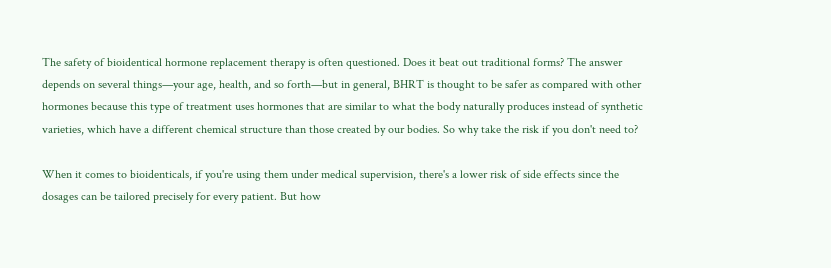The safety of bioidentical hormone replacement therapy is often questioned. Does it beat out traditional forms? The answer depends on several things—your age, health, and so forth—but in general, BHRT is thought to be safer as compared with other hormones because this type of treatment uses hormones that are similar to what the body naturally produces instead of synthetic varieties, which have a different chemical structure than those created by our bodies. So why take the risk if you don't need to?

When it comes to bioidenticals, if you're using them under medical supervision, there's a lower risk of side effects since the dosages can be tailored precisely for every patient. But how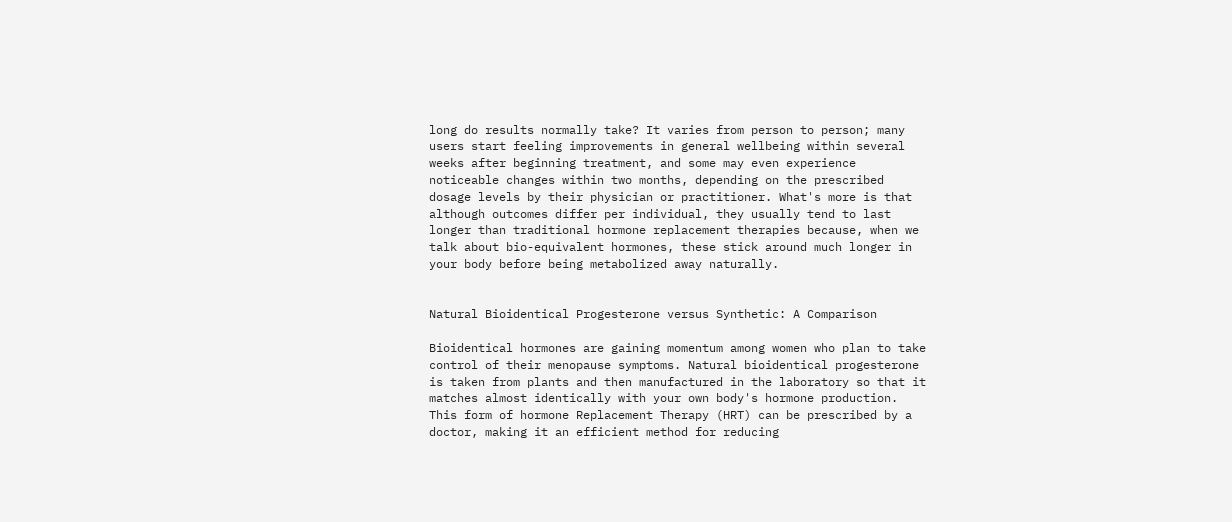long do results normally take? It varies from person to person; many users start feeling improvements in general wellbeing within several weeks after beginning treatment, and some may even experience noticeable changes within two months, depending on the prescribed dosage levels by their physician or practitioner. What's more is that although outcomes differ per individual, they usually tend to last longer than traditional hormone replacement therapies because, when we talk about bio-equivalent hormones, these stick around much longer in your body before being metabolized away naturally.


Natural Bioidentical Progesterone versus Synthetic: A Comparison

Bioidentical hormones are gaining momentum among women who plan to take control of their menopause symptoms. Natural bioidentical progesterone is taken from plants and then manufactured in the laboratory so that it matches almost identically with your own body's hormone production. This form of hormone Replacement Therapy (HRT) can be prescribed by a doctor, making it an efficient method for reducing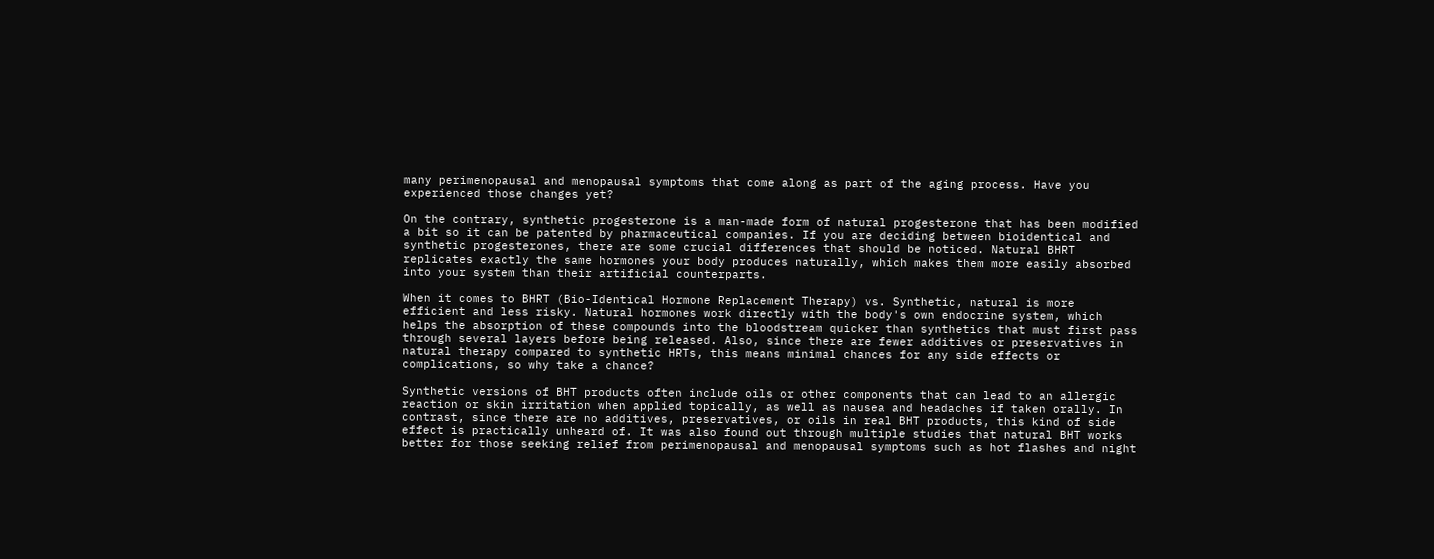many perimenopausal and menopausal symptoms that come along as part of the aging process. Have you experienced those changes yet?

On the contrary, synthetic progesterone is a man-made form of natural progesterone that has been modified a bit so it can be patented by pharmaceutical companies. If you are deciding between bioidentical and synthetic progesterones, there are some crucial differences that should be noticed. Natural BHRT replicates exactly the same hormones your body produces naturally, which makes them more easily absorbed into your system than their artificial counterparts.

When it comes to BHRT (Bio-Identical Hormone Replacement Therapy) vs. Synthetic, natural is more efficient and less risky. Natural hormones work directly with the body's own endocrine system, which helps the absorption of these compounds into the bloodstream quicker than synthetics that must first pass through several layers before being released. Also, since there are fewer additives or preservatives in natural therapy compared to synthetic HRTs, this means minimal chances for any side effects or complications, so why take a chance?

Synthetic versions of BHT products often include oils or other components that can lead to an allergic reaction or skin irritation when applied topically, as well as nausea and headaches if taken orally. In contrast, since there are no additives, preservatives, or oils in real BHT products, this kind of side effect is practically unheard of. It was also found out through multiple studies that natural BHT works better for those seeking relief from perimenopausal and menopausal symptoms such as hot flashes and night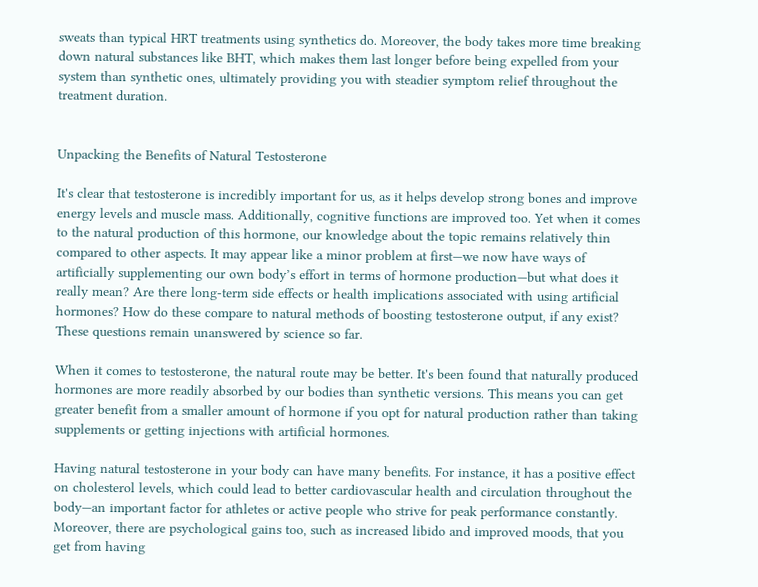sweats than typical HRT treatments using synthetics do. Moreover, the body takes more time breaking down natural substances like BHT, which makes them last longer before being expelled from your system than synthetic ones, ultimately providing you with steadier symptom relief throughout the treatment duration.


Unpacking the Benefits of Natural Testosterone

It's clear that testosterone is incredibly important for us, as it helps develop strong bones and improve energy levels and muscle mass. Additionally, cognitive functions are improved too. Yet when it comes to the natural production of this hormone, our knowledge about the topic remains relatively thin compared to other aspects. It may appear like a minor problem at first—we now have ways of artificially supplementing our own body’s effort in terms of hormone production—but what does it really mean? Are there long-term side effects or health implications associated with using artificial hormones? How do these compare to natural methods of boosting testosterone output, if any exist? These questions remain unanswered by science so far.

When it comes to testosterone, the natural route may be better. It's been found that naturally produced hormones are more readily absorbed by our bodies than synthetic versions. This means you can get greater benefit from a smaller amount of hormone if you opt for natural production rather than taking supplements or getting injections with artificial hormones.

Having natural testosterone in your body can have many benefits. For instance, it has a positive effect on cholesterol levels, which could lead to better cardiovascular health and circulation throughout the body—an important factor for athletes or active people who strive for peak performance constantly. Moreover, there are psychological gains too, such as increased libido and improved moods, that you get from having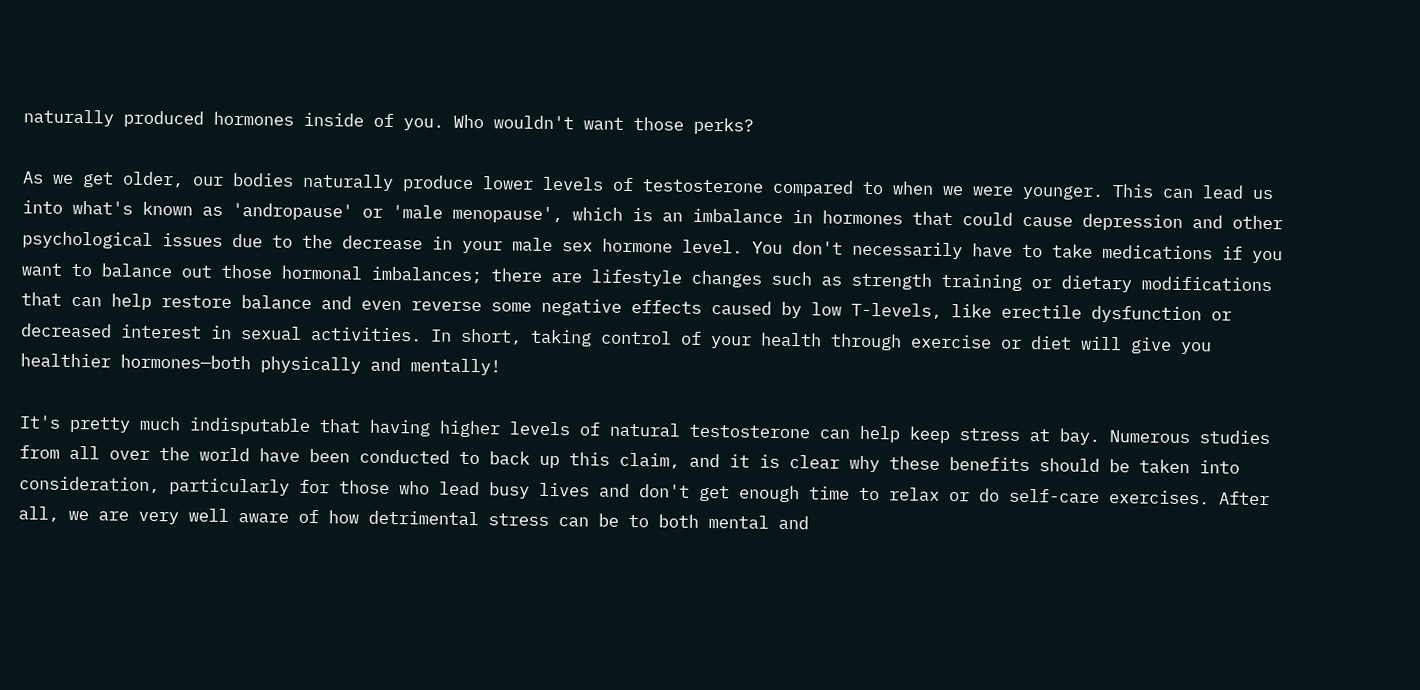naturally produced hormones inside of you. Who wouldn't want those perks?

As we get older, our bodies naturally produce lower levels of testosterone compared to when we were younger. This can lead us into what's known as 'andropause' or 'male menopause', which is an imbalance in hormones that could cause depression and other psychological issues due to the decrease in your male sex hormone level. You don't necessarily have to take medications if you want to balance out those hormonal imbalances; there are lifestyle changes such as strength training or dietary modifications that can help restore balance and even reverse some negative effects caused by low T-levels, like erectile dysfunction or decreased interest in sexual activities. In short, taking control of your health through exercise or diet will give you healthier hormones—both physically and mentally!

It's pretty much indisputable that having higher levels of natural testosterone can help keep stress at bay. Numerous studies from all over the world have been conducted to back up this claim, and it is clear why these benefits should be taken into consideration, particularly for those who lead busy lives and don't get enough time to relax or do self-care exercises. After all, we are very well aware of how detrimental stress can be to both mental and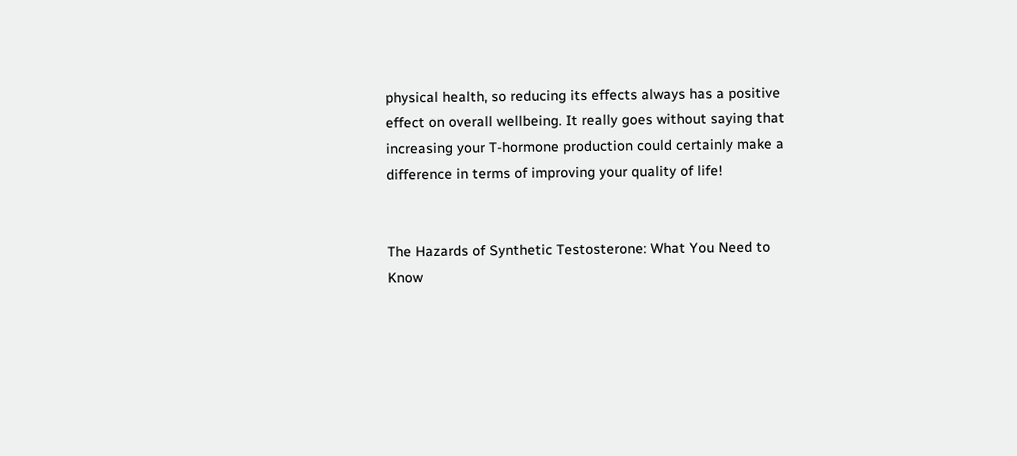physical health, so reducing its effects always has a positive effect on overall wellbeing. It really goes without saying that increasing your T-hormone production could certainly make a difference in terms of improving your quality of life!


The Hazards of Synthetic Testosterone: What You Need to Know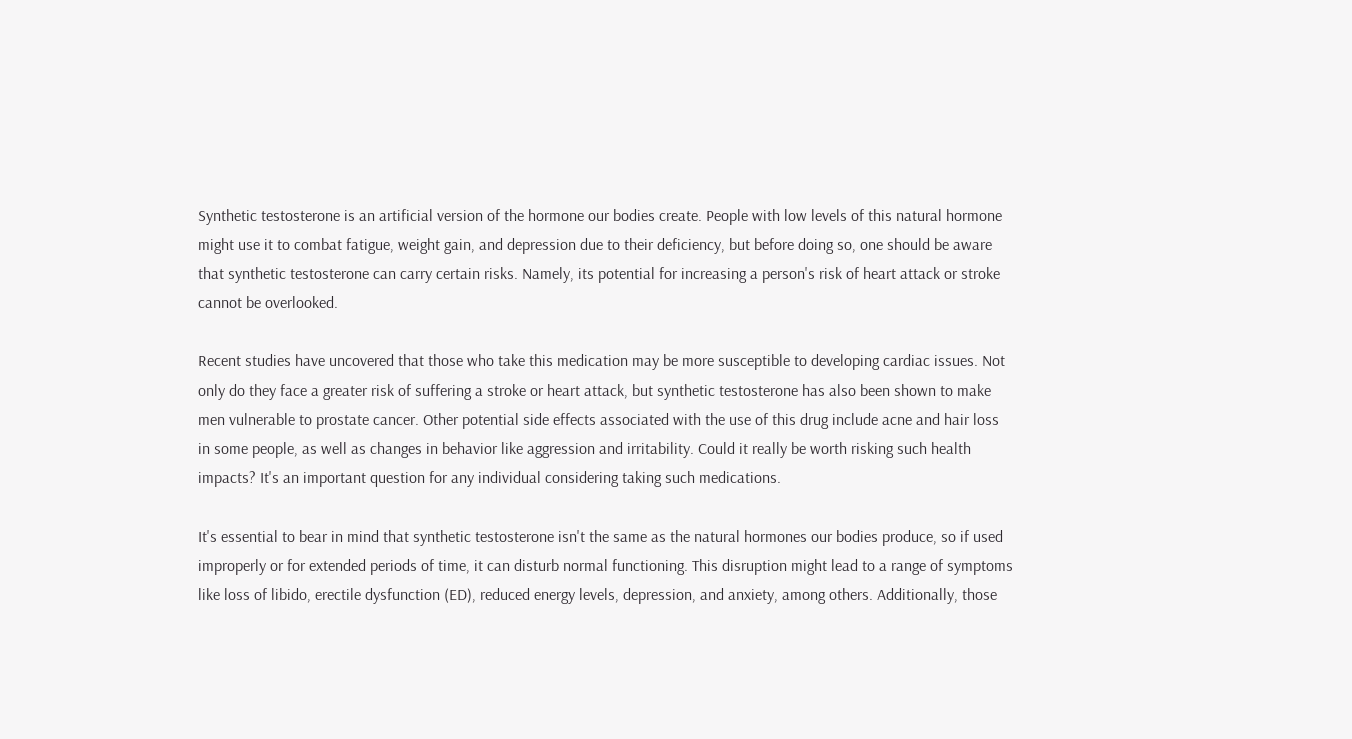Synthetic testosterone is an artificial version of the hormone our bodies create. People with low levels of this natural hormone might use it to combat fatigue, weight gain, and depression due to their deficiency, but before doing so, one should be aware that synthetic testosterone can carry certain risks. Namely, its potential for increasing a person's risk of heart attack or stroke cannot be overlooked.

Recent studies have uncovered that those who take this medication may be more susceptible to developing cardiac issues. Not only do they face a greater risk of suffering a stroke or heart attack, but synthetic testosterone has also been shown to make men vulnerable to prostate cancer. Other potential side effects associated with the use of this drug include acne and hair loss in some people, as well as changes in behavior like aggression and irritability. Could it really be worth risking such health impacts? It's an important question for any individual considering taking such medications.

It's essential to bear in mind that synthetic testosterone isn't the same as the natural hormones our bodies produce, so if used improperly or for extended periods of time, it can disturb normal functioning. This disruption might lead to a range of symptoms like loss of libido, erectile dysfunction (ED), reduced energy levels, depression, and anxiety, among others. Additionally, those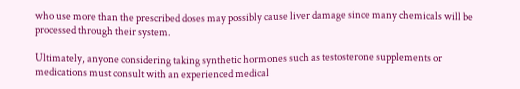who use more than the prescribed doses may possibly cause liver damage since many chemicals will be processed through their system.

Ultimately, anyone considering taking synthetic hormones such as testosterone supplements or medications must consult with an experienced medical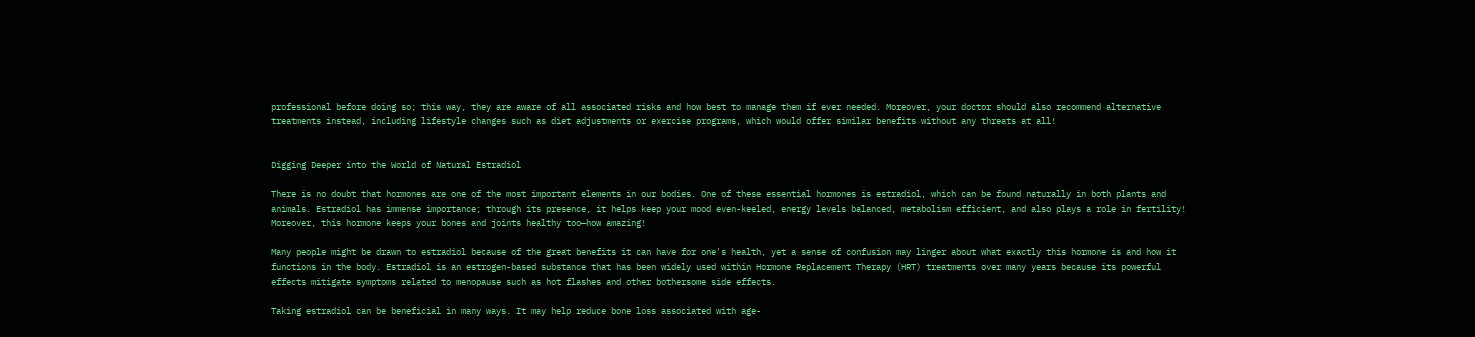professional before doing so; this way, they are aware of all associated risks and how best to manage them if ever needed. Moreover, your doctor should also recommend alternative treatments instead, including lifestyle changes such as diet adjustments or exercise programs, which would offer similar benefits without any threats at all!


Digging Deeper into the World of Natural Estradiol

There is no doubt that hormones are one of the most important elements in our bodies. One of these essential hormones is estradiol, which can be found naturally in both plants and animals. Estradiol has immense importance; through its presence, it helps keep your mood even-keeled, energy levels balanced, metabolism efficient, and also plays a role in fertility! Moreover, this hormone keeps your bones and joints healthy too—how amazing!

Many people might be drawn to estradiol because of the great benefits it can have for one's health, yet a sense of confusion may linger about what exactly this hormone is and how it functions in the body. Estradiol is an estrogen-based substance that has been widely used within Hormone Replacement Therapy (HRT) treatments over many years because its powerful effects mitigate symptoms related to menopause such as hot flashes and other bothersome side effects.

Taking estradiol can be beneficial in many ways. It may help reduce bone loss associated with age-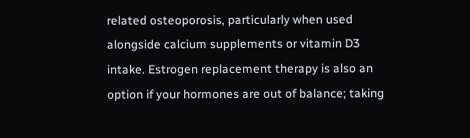related osteoporosis, particularly when used alongside calcium supplements or vitamin D3 intake. Estrogen replacement therapy is also an option if your hormones are out of balance; taking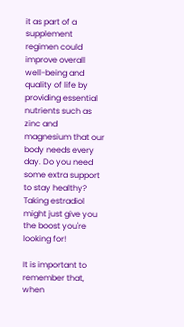it as part of a supplement regimen could improve overall well-being and quality of life by providing essential nutrients such as zinc and magnesium that our body needs every day. Do you need some extra support to stay healthy? Taking estradiol might just give you the boost you're looking for!

It is important to remember that, when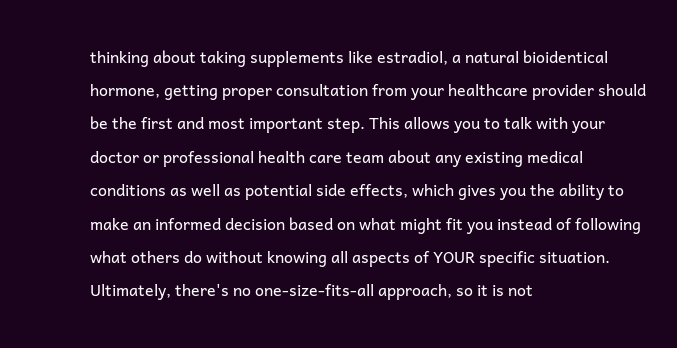thinking about taking supplements like estradiol, a natural bioidentical hormone, getting proper consultation from your healthcare provider should be the first and most important step. This allows you to talk with your doctor or professional health care team about any existing medical conditions as well as potential side effects, which gives you the ability to make an informed decision based on what might fit you instead of following what others do without knowing all aspects of YOUR specific situation. Ultimately, there's no one-size-fits-all approach, so it is not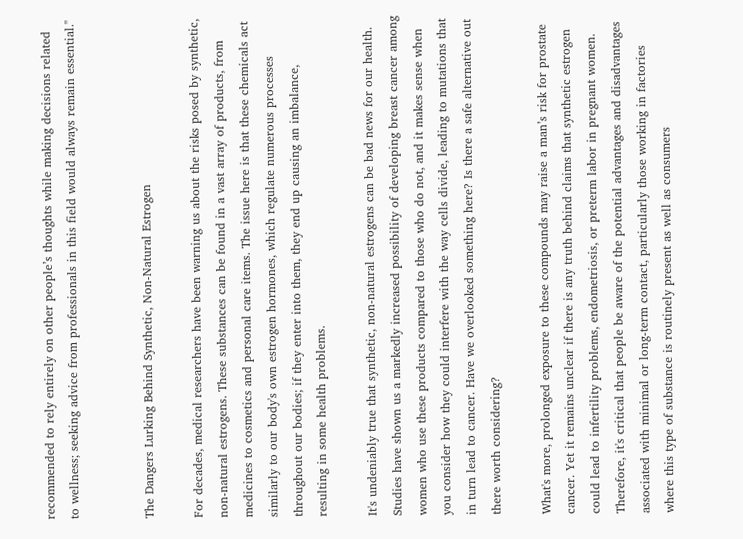recommended to rely entirely on other people’s thoughts while making decisions related to wellness; seeking advice from professionals in this field would always remain essential."


The Dangers Lurking Behind Synthetic, Non-Natural Estrogen

For decades, medical researchers have been warning us about the risks posed by synthetic, non-natural estrogens. These substances can be found in a vast array of products, from medicines to cosmetics and personal care items. The issue here is that these chemicals act similarly to our body's own estrogen hormones, which regulate numerous processes throughout our bodies; if they enter into them, they end up causing an imbalance, resulting in some health problems.

It's undeniably true that synthetic, non-natural estrogens can be bad news for our health. Studies have shown us a markedly increased possibility of developing breast cancer among women who use these products compared to those who do not, and it makes sense when you consider how they could interfere with the way cells divide, leading to mutations that in turn lead to cancer. Have we overlooked something here? Is there a safe alternative out there worth considering?

What's more, prolonged exposure to these compounds may raise a man’s risk for prostate cancer. Yet it remains unclear if there is any truth behind claims that synthetic estrogen could lead to infertility problems, endometriosis, or preterm labor in pregnant women. Therefore, it's critical that people be aware of the potential advantages and disadvantages associated with minimal or long-term contact, particularly those working in factories where this type of substance is routinely present as well as consumers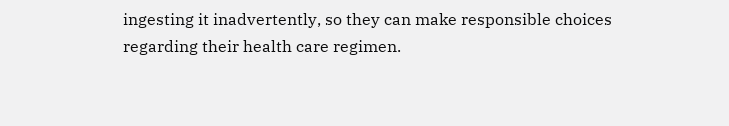ingesting it inadvertently, so they can make responsible choices regarding their health care regimen.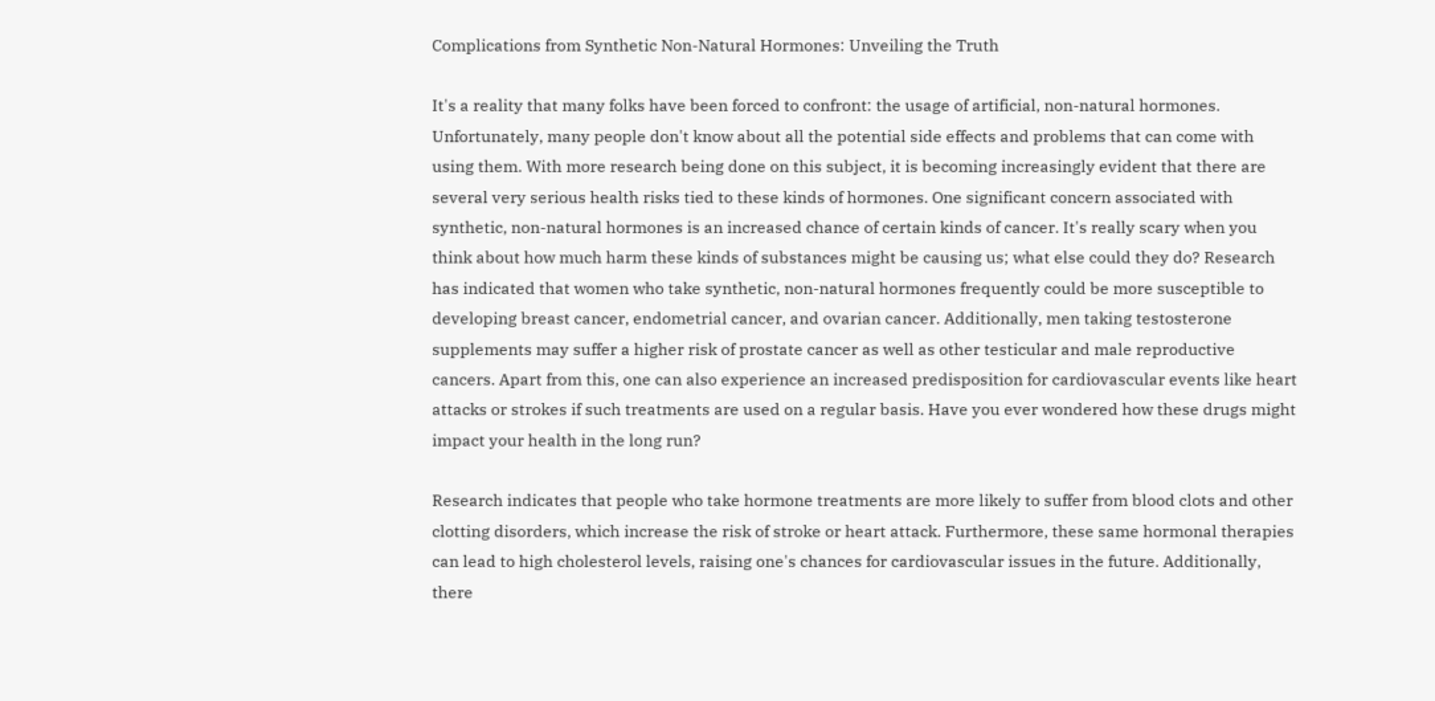Complications from Synthetic Non-Natural Hormones: Unveiling the Truth

It's a reality that many folks have been forced to confront: the usage of artificial, non-natural hormones. Unfortunately, many people don't know about all the potential side effects and problems that can come with using them. With more research being done on this subject, it is becoming increasingly evident that there are several very serious health risks tied to these kinds of hormones. One significant concern associated with synthetic, non-natural hormones is an increased chance of certain kinds of cancer. It's really scary when you think about how much harm these kinds of substances might be causing us; what else could they do? Research has indicated that women who take synthetic, non-natural hormones frequently could be more susceptible to developing breast cancer, endometrial cancer, and ovarian cancer. Additionally, men taking testosterone supplements may suffer a higher risk of prostate cancer as well as other testicular and male reproductive cancers. Apart from this, one can also experience an increased predisposition for cardiovascular events like heart attacks or strokes if such treatments are used on a regular basis. Have you ever wondered how these drugs might impact your health in the long run?

Research indicates that people who take hormone treatments are more likely to suffer from blood clots and other clotting disorders, which increase the risk of stroke or heart attack. Furthermore, these same hormonal therapies can lead to high cholesterol levels, raising one's chances for cardiovascular issues in the future. Additionally, there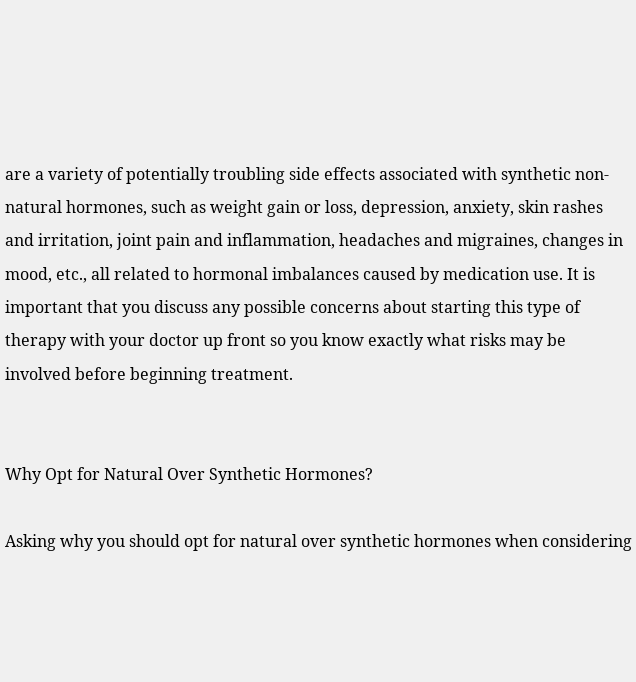are a variety of potentially troubling side effects associated with synthetic non-natural hormones, such as weight gain or loss, depression, anxiety, skin rashes and irritation, joint pain and inflammation, headaches and migraines, changes in mood, etc., all related to hormonal imbalances caused by medication use. It is important that you discuss any possible concerns about starting this type of therapy with your doctor up front so you know exactly what risks may be involved before beginning treatment.


Why Opt for Natural Over Synthetic Hormones?

Asking why you should opt for natural over synthetic hormones when considering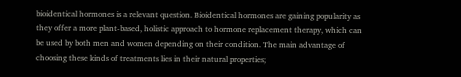bioidentical hormones is a relevant question. Bioidentical hormones are gaining popularity as they offer a more plant-based, holistic approach to hormone replacement therapy, which can be used by both men and women depending on their condition. The main advantage of choosing these kinds of treatments lies in their natural properties;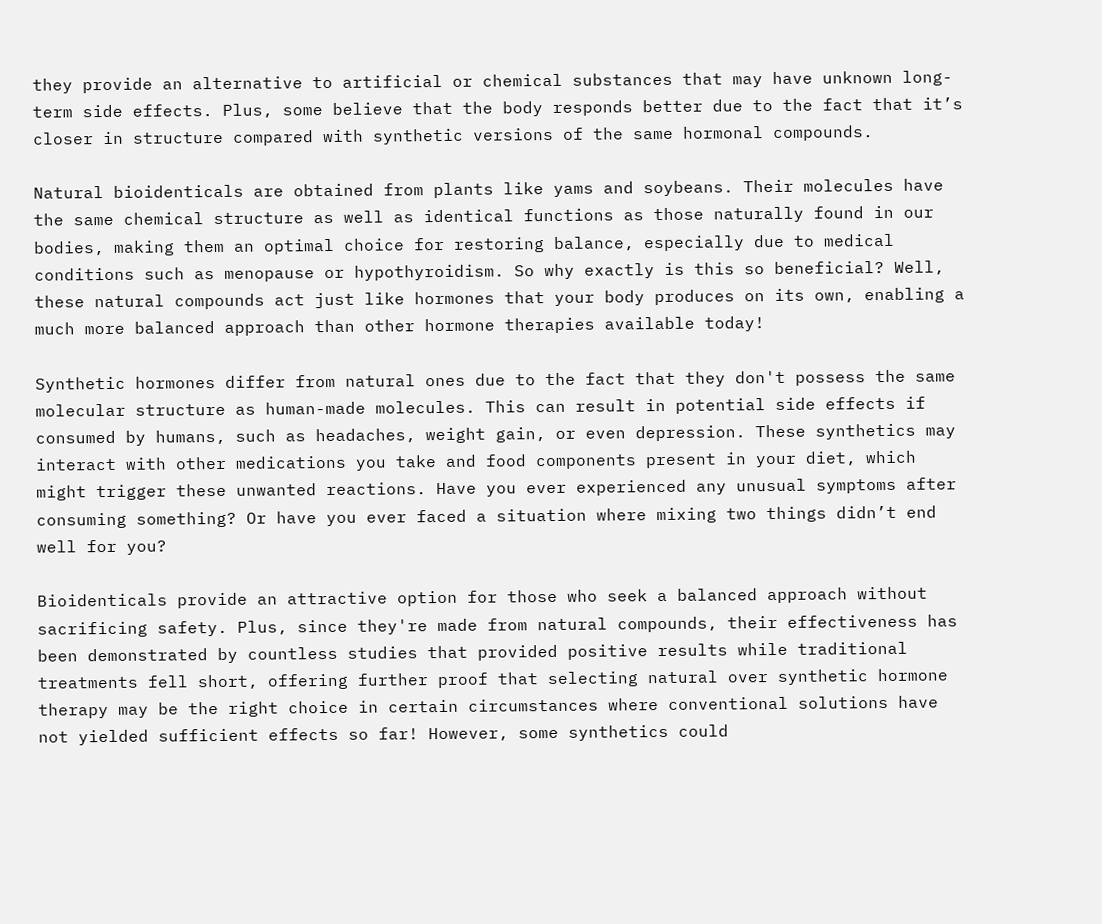they provide an alternative to artificial or chemical substances that may have unknown long-term side effects. Plus, some believe that the body responds better due to the fact that it’s closer in structure compared with synthetic versions of the same hormonal compounds.

Natural bioidenticals are obtained from plants like yams and soybeans. Their molecules have the same chemical structure as well as identical functions as those naturally found in our bodies, making them an optimal choice for restoring balance, especially due to medical conditions such as menopause or hypothyroidism. So why exactly is this so beneficial? Well, these natural compounds act just like hormones that your body produces on its own, enabling a much more balanced approach than other hormone therapies available today!

Synthetic hormones differ from natural ones due to the fact that they don't possess the same molecular structure as human-made molecules. This can result in potential side effects if consumed by humans, such as headaches, weight gain, or even depression. These synthetics may interact with other medications you take and food components present in your diet, which might trigger these unwanted reactions. Have you ever experienced any unusual symptoms after consuming something? Or have you ever faced a situation where mixing two things didn’t end well for you?

Bioidenticals provide an attractive option for those who seek a balanced approach without sacrificing safety. Plus, since they're made from natural compounds, their effectiveness has been demonstrated by countless studies that provided positive results while traditional treatments fell short, offering further proof that selecting natural over synthetic hormone therapy may be the right choice in certain circumstances where conventional solutions have not yielded sufficient effects so far! However, some synthetics could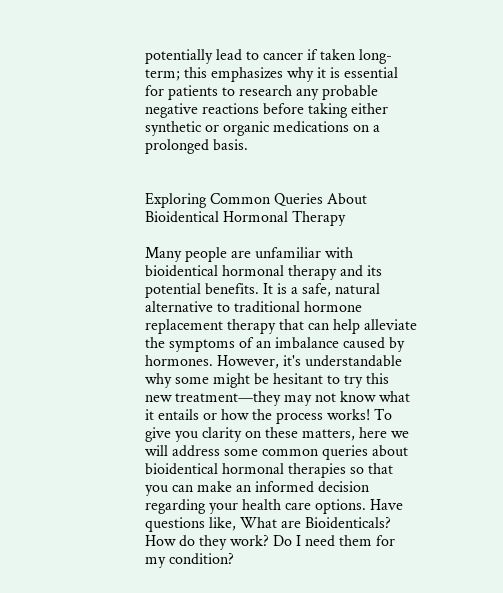potentially lead to cancer if taken long-term; this emphasizes why it is essential for patients to research any probable negative reactions before taking either synthetic or organic medications on a prolonged basis.


Exploring Common Queries About Bioidentical Hormonal Therapy

Many people are unfamiliar with bioidentical hormonal therapy and its potential benefits. It is a safe, natural alternative to traditional hormone replacement therapy that can help alleviate the symptoms of an imbalance caused by hormones. However, it's understandable why some might be hesitant to try this new treatment—they may not know what it entails or how the process works! To give you clarity on these matters, here we will address some common queries about bioidentical hormonal therapies so that you can make an informed decision regarding your health care options. Have questions like, What are Bioidenticals? How do they work? Do I need them for my condition?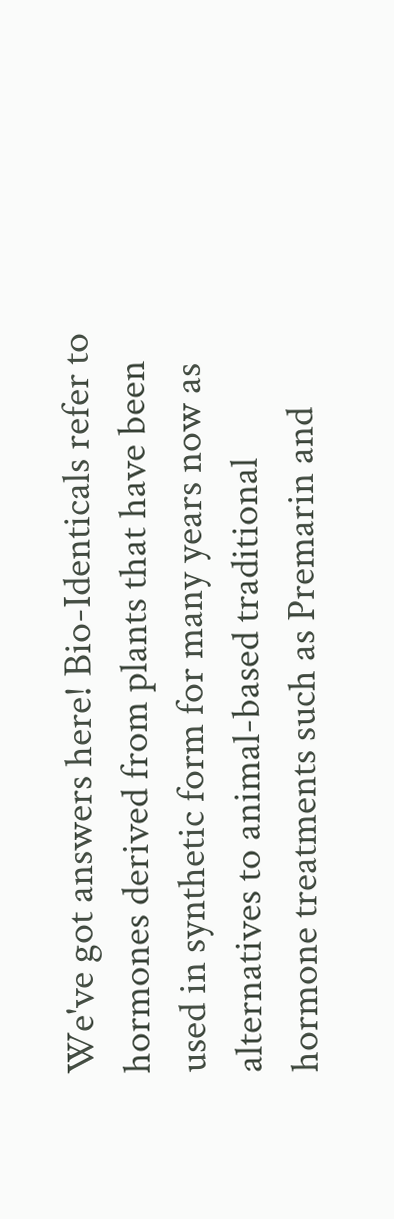We've got answers here! Bio-Identicals refer to hormones derived from plants that have been used in synthetic form for many years now as alternatives to animal-based traditional hormone treatments such as Premarin and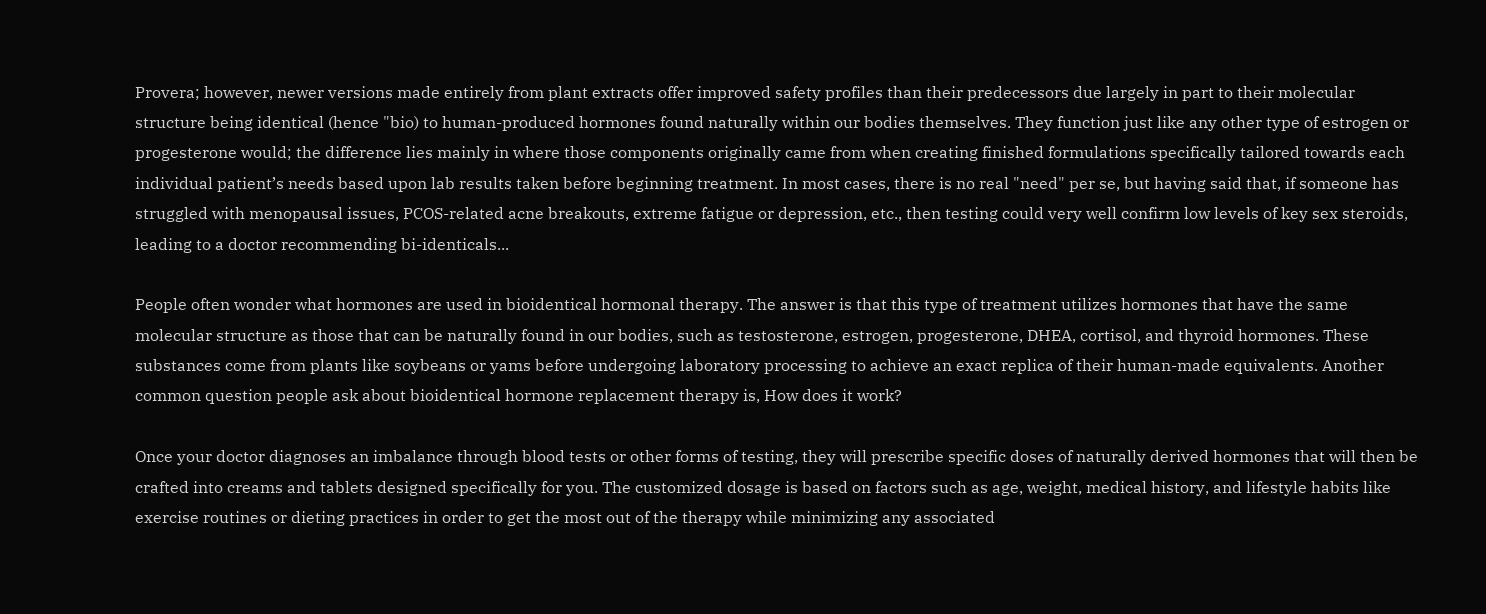Provera; however, newer versions made entirely from plant extracts offer improved safety profiles than their predecessors due largely in part to their molecular structure being identical (hence "bio) to human-produced hormones found naturally within our bodies themselves. They function just like any other type of estrogen or progesterone would; the difference lies mainly in where those components originally came from when creating finished formulations specifically tailored towards each individual patient’s needs based upon lab results taken before beginning treatment. In most cases, there is no real "need" per se, but having said that, if someone has struggled with menopausal issues, PCOS-related acne breakouts, extreme fatigue or depression, etc., then testing could very well confirm low levels of key sex steroids, leading to a doctor recommending bi-identicals...

People often wonder what hormones are used in bioidentical hormonal therapy. The answer is that this type of treatment utilizes hormones that have the same molecular structure as those that can be naturally found in our bodies, such as testosterone, estrogen, progesterone, DHEA, cortisol, and thyroid hormones. These substances come from plants like soybeans or yams before undergoing laboratory processing to achieve an exact replica of their human-made equivalents. Another common question people ask about bioidentical hormone replacement therapy is, How does it work?

Once your doctor diagnoses an imbalance through blood tests or other forms of testing, they will prescribe specific doses of naturally derived hormones that will then be crafted into creams and tablets designed specifically for you. The customized dosage is based on factors such as age, weight, medical history, and lifestyle habits like exercise routines or dieting practices in order to get the most out of the therapy while minimizing any associated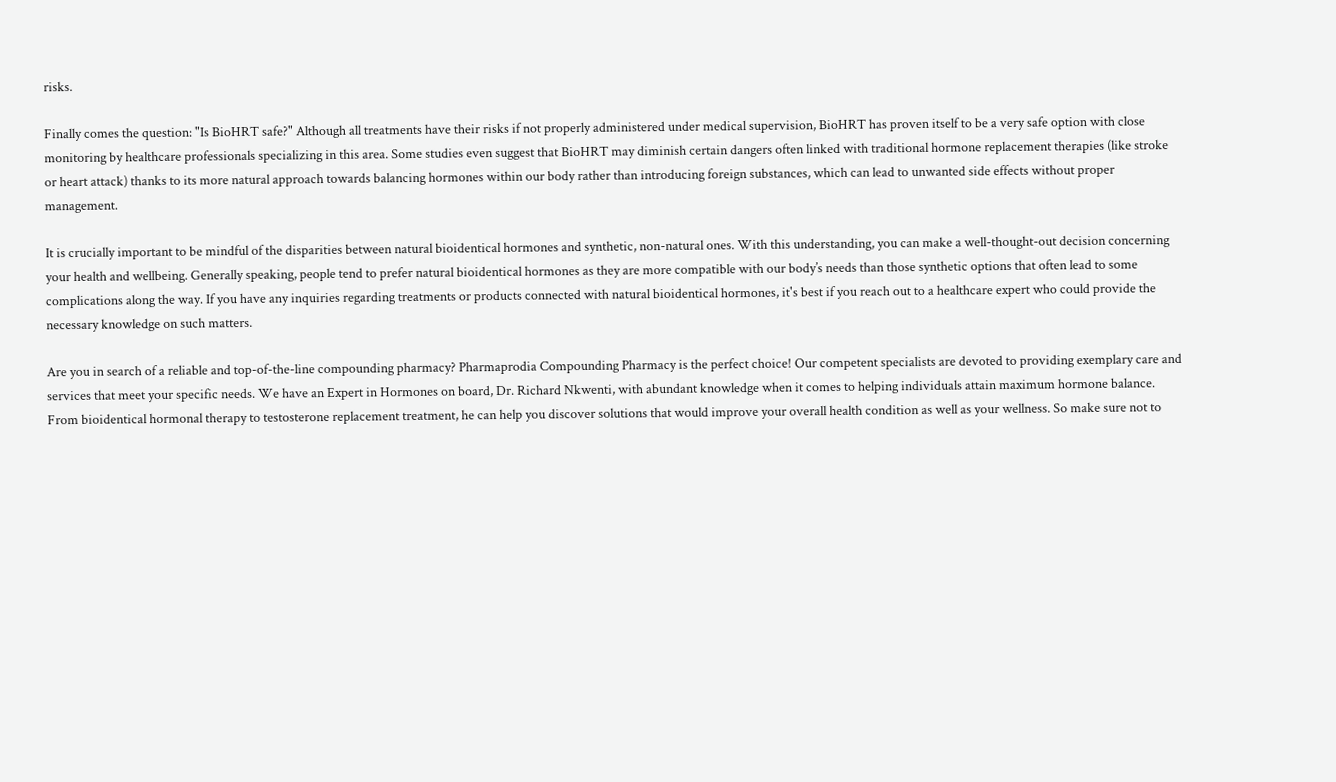risks.

Finally comes the question: "Is BioHRT safe?" Although all treatments have their risks if not properly administered under medical supervision, BioHRT has proven itself to be a very safe option with close monitoring by healthcare professionals specializing in this area. Some studies even suggest that BioHRT may diminish certain dangers often linked with traditional hormone replacement therapies (like stroke or heart attack) thanks to its more natural approach towards balancing hormones within our body rather than introducing foreign substances, which can lead to unwanted side effects without proper management.

It is crucially important to be mindful of the disparities between natural bioidentical hormones and synthetic, non-natural ones. With this understanding, you can make a well-thought-out decision concerning your health and wellbeing. Generally speaking, people tend to prefer natural bioidentical hormones as they are more compatible with our body’s needs than those synthetic options that often lead to some complications along the way. If you have any inquiries regarding treatments or products connected with natural bioidentical hormones, it's best if you reach out to a healthcare expert who could provide the necessary knowledge on such matters.

Are you in search of a reliable and top-of-the-line compounding pharmacy? Pharmaprodia Compounding Pharmacy is the perfect choice! Our competent specialists are devoted to providing exemplary care and services that meet your specific needs. We have an Expert in Hormones on board, Dr. Richard Nkwenti, with abundant knowledge when it comes to helping individuals attain maximum hormone balance. From bioidentical hormonal therapy to testosterone replacement treatment, he can help you discover solutions that would improve your overall health condition as well as your wellness. So make sure not to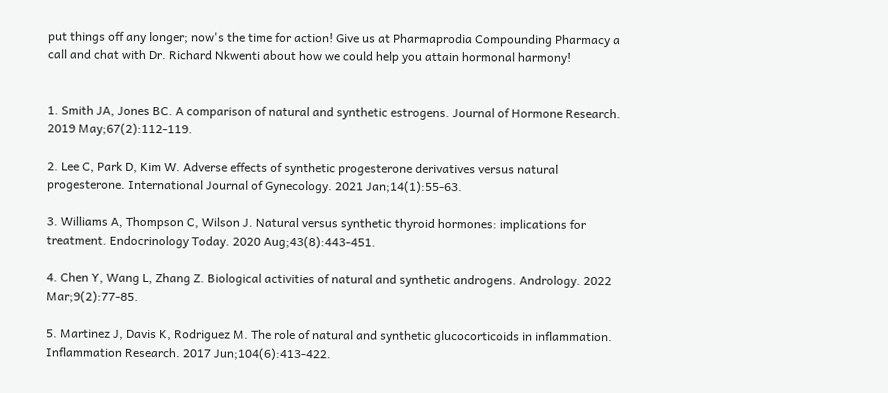put things off any longer; now's the time for action! Give us at Pharmaprodia Compounding Pharmacy a call and chat with Dr. Richard Nkwenti about how we could help you attain hormonal harmony!


1. Smith JA, Jones BC. A comparison of natural and synthetic estrogens. Journal of Hormone Research. 2019 May;67(2):112-119.

2. Lee C, Park D, Kim W. Adverse effects of synthetic progesterone derivatives versus natural progesterone. International Journal of Gynecology. 2021 Jan;14(1):55-63.

3. Williams A, Thompson C, Wilson J. Natural versus synthetic thyroid hormones: implications for treatment. Endocrinology Today. 2020 Aug;43(8):443-451.

4. Chen Y, Wang L, Zhang Z. Biological activities of natural and synthetic androgens. Andrology. 2022 Mar;9(2):77-85.

5. Martinez J, Davis K, Rodriguez M. The role of natural and synthetic glucocorticoids in inflammation. Inflammation Research. 2017 Jun;104(6):413-422.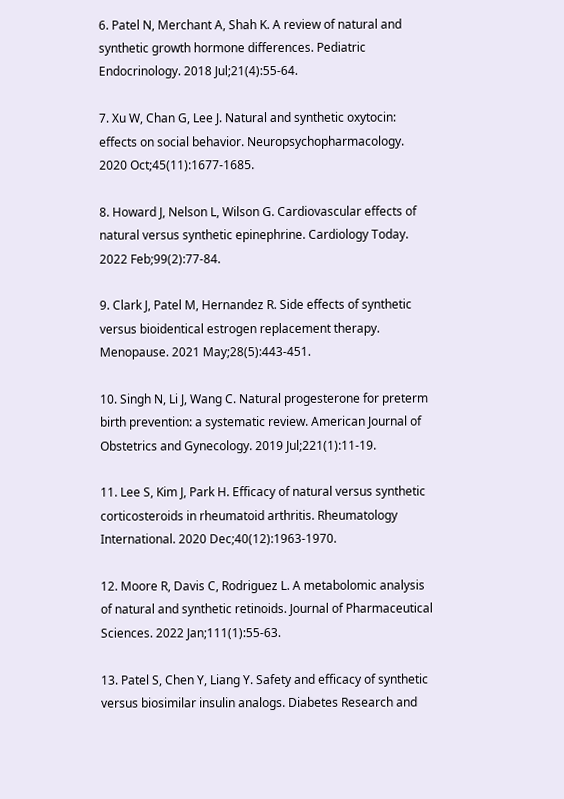6. Patel N, Merchant A, Shah K. A review of natural and synthetic growth hormone differences. Pediatric Endocrinology. 2018 Jul;21(4):55-64.

7. Xu W, Chan G, Lee J. Natural and synthetic oxytocin: effects on social behavior. Neuropsychopharmacology. 2020 Oct;45(11):1677-1685.

8. Howard J, Nelson L, Wilson G. Cardiovascular effects of natural versus synthetic epinephrine. Cardiology Today. 2022 Feb;99(2):77-84.

9. Clark J, Patel M, Hernandez R. Side effects of synthetic versus bioidentical estrogen replacement therapy. Menopause. 2021 May;28(5):443-451.

10. Singh N, Li J, Wang C. Natural progesterone for preterm birth prevention: a systematic review. American Journal of Obstetrics and Gynecology. 2019 Jul;221(1):11-19.

11. Lee S, Kim J, Park H. Efficacy of natural versus synthetic corticosteroids in rheumatoid arthritis. Rheumatology International. 2020 Dec;40(12):1963-1970.

12. Moore R, Davis C, Rodriguez L. A metabolomic analysis of natural and synthetic retinoids. Journal of Pharmaceutical Sciences. 2022 Jan;111(1):55-63.

13. Patel S, Chen Y, Liang Y. Safety and efficacy of synthetic versus biosimilar insulin analogs. Diabetes Research and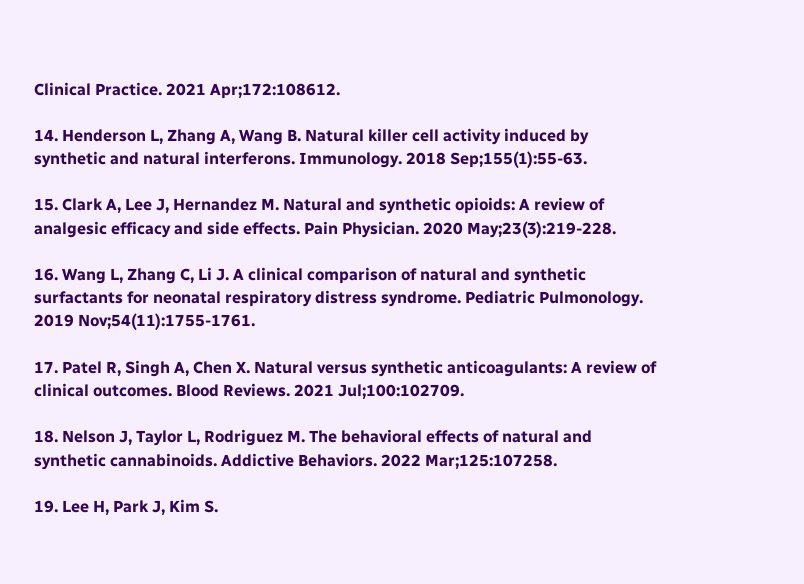Clinical Practice. 2021 Apr;172:108612.

14. Henderson L, Zhang A, Wang B. Natural killer cell activity induced by synthetic and natural interferons. Immunology. 2018 Sep;155(1):55-63.

15. Clark A, Lee J, Hernandez M. Natural and synthetic opioids: A review of analgesic efficacy and side effects. Pain Physician. 2020 May;23(3):219-228.

16. Wang L, Zhang C, Li J. A clinical comparison of natural and synthetic surfactants for neonatal respiratory distress syndrome. Pediatric Pulmonology. 2019 Nov;54(11):1755-1761.

17. Patel R, Singh A, Chen X. Natural versus synthetic anticoagulants: A review of clinical outcomes. Blood Reviews. 2021 Jul;100:102709.

18. Nelson J, Taylor L, Rodriguez M. The behavioral effects of natural and synthetic cannabinoids. Addictive Behaviors. 2022 Mar;125:107258.

19. Lee H, Park J, Kim S.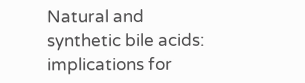Natural and synthetic bile acids: implications for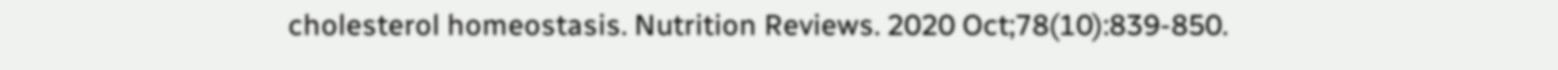cholesterol homeostasis. Nutrition Reviews. 2020 Oct;78(10):839-850.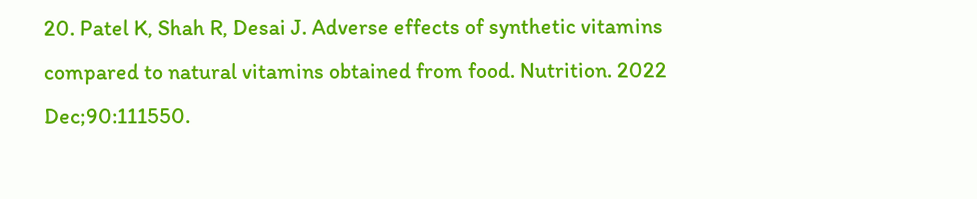20. Patel K, Shah R, Desai J. Adverse effects of synthetic vitamins compared to natural vitamins obtained from food. Nutrition. 2022 Dec;90:111550.